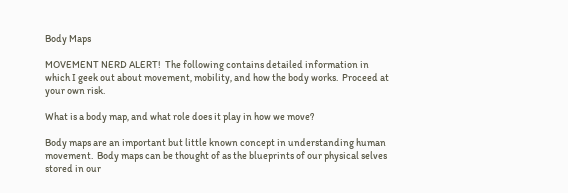Body Maps

MOVEMENT NERD ALERT!  The following contains detailed information in which I geek out about movement, mobility, and how the body works.  Proceed at your own risk.

What is a body map, and what role does it play in how we move?

Body maps are an important but little known concept in understanding human movement.  Body maps can be thought of as the blueprints of our physical selves stored in our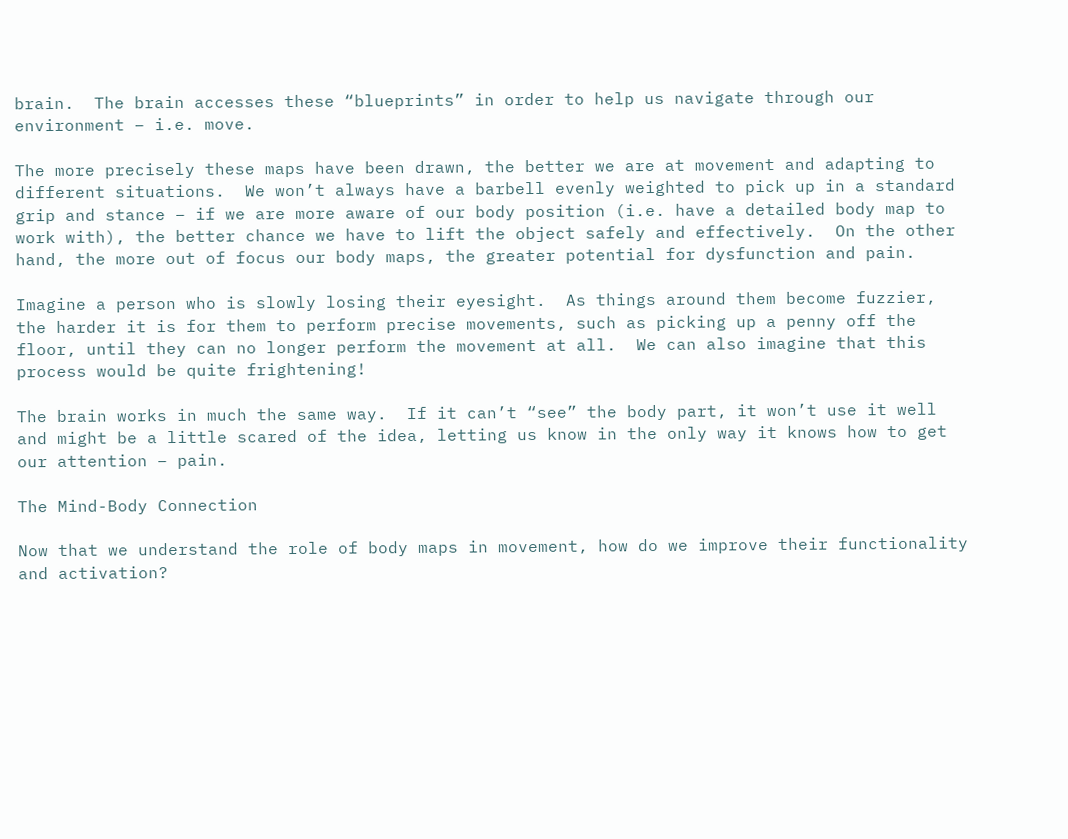brain.  The brain accesses these “blueprints” in order to help us navigate through our environment – i.e. move.

The more precisely these maps have been drawn, the better we are at movement and adapting to different situations.  We won’t always have a barbell evenly weighted to pick up in a standard grip and stance – if we are more aware of our body position (i.e. have a detailed body map to work with), the better chance we have to lift the object safely and effectively.  On the other hand, the more out of focus our body maps, the greater potential for dysfunction and pain.

Imagine a person who is slowly losing their eyesight.  As things around them become fuzzier, the harder it is for them to perform precise movements, such as picking up a penny off the floor, until they can no longer perform the movement at all.  We can also imagine that this process would be quite frightening!

The brain works in much the same way.  If it can’t “see” the body part, it won’t use it well and might be a little scared of the idea, letting us know in the only way it knows how to get our attention – pain.

The Mind-Body Connection

Now that we understand the role of body maps in movement, how do we improve their functionality and activation?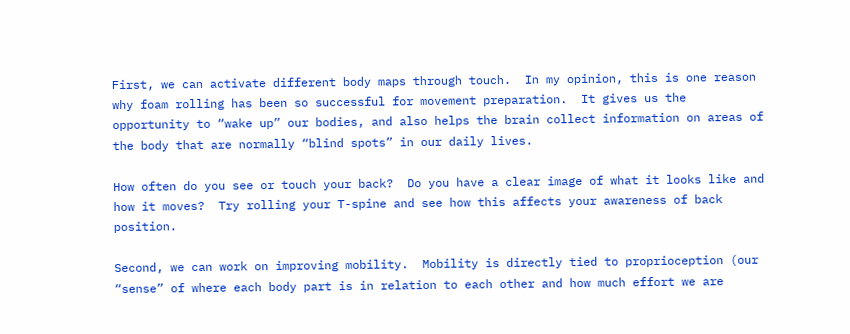First, we can activate different body maps through touch.  In my opinion, this is one reason why foam rolling has been so successful for movement preparation.  It gives us the opportunity to “wake up” our bodies, and also helps the brain collect information on areas of the body that are normally “blind spots” in our daily lives.

How often do you see or touch your back?  Do you have a clear image of what it looks like and how it moves?  Try rolling your T-spine and see how this affects your awareness of back position.

Second, we can work on improving mobility.  Mobility is directly tied to proprioception (our “sense” of where each body part is in relation to each other and how much effort we are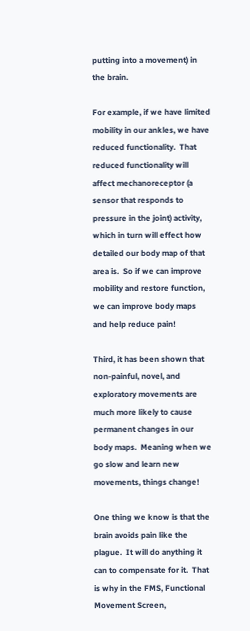putting into a movement) in the brain.

For example, if we have limited mobility in our ankles, we have reduced functionality.  That reduced functionality will affect mechanoreceptor (a sensor that responds to pressure in the joint) activity, which in turn will effect how detailed our body map of that area is.  So if we can improve mobility and restore function, we can improve body maps and help reduce pain!

Third, it has been shown that non-painful, novel, and exploratory movements are much more likely to cause permanent changes in our body maps.  Meaning when we go slow and learn new movements, things change!

One thing we know is that the brain avoids pain like the plague.  It will do anything it can to compensate for it.  That is why in the FMS, Functional Movement Screen,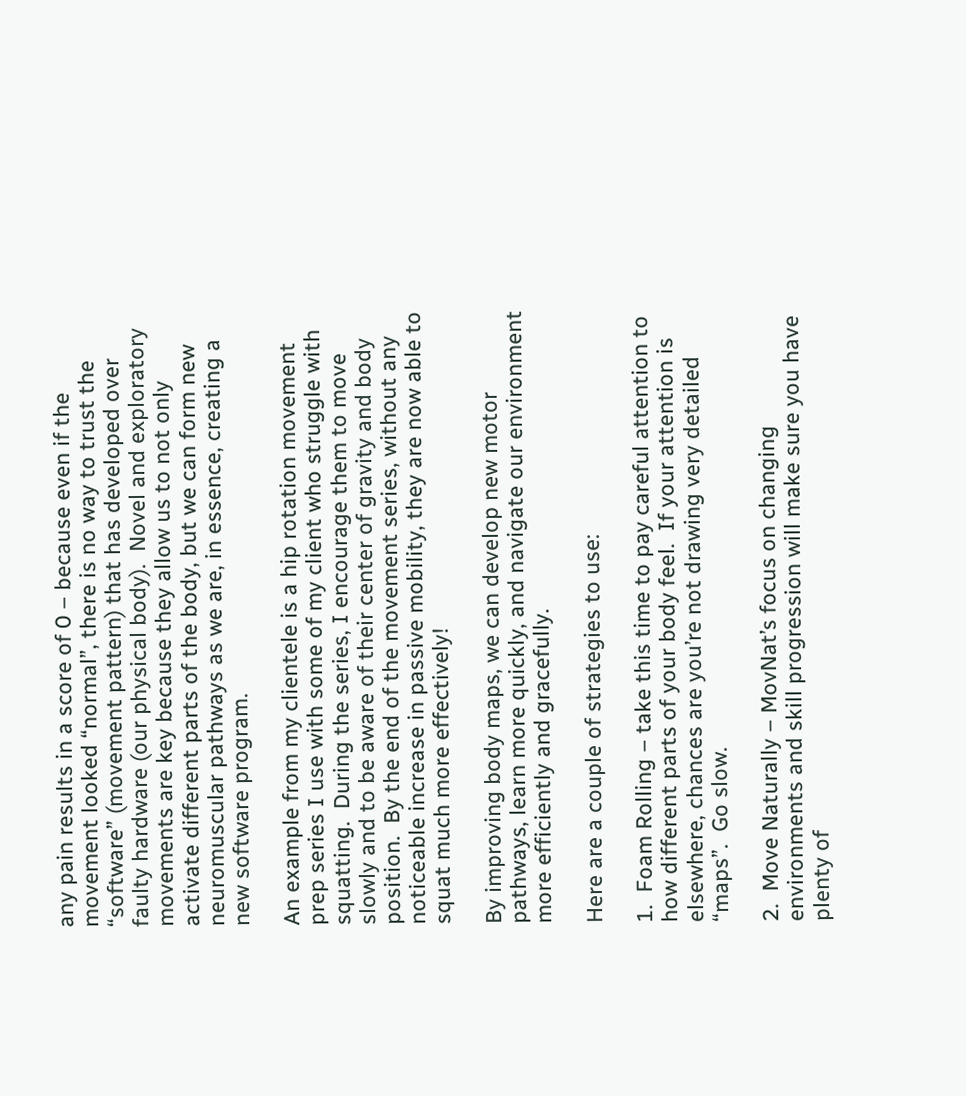any pain results in a score of 0 – because even if the movement looked “normal”, there is no way to trust the “software” (movement pattern) that has developed over faulty hardware (our physical body).  Novel and exploratory movements are key because they allow us to not only activate different parts of the body, but we can form new neuromuscular pathways as we are, in essence, creating a new software program.

An example from my clientele is a hip rotation movement prep series I use with some of my client who struggle with squatting.  During the series, I encourage them to move slowly and to be aware of their center of gravity and body position.  By the end of the movement series, without any noticeable increase in passive mobility, they are now able to squat much more effectively!

By improving body maps, we can develop new motor pathways, learn more quickly, and navigate our environment more efficiently and gracefully.

Here are a couple of strategies to use:

1.  Foam Rolling – take this time to pay careful attention to how different parts of your body feel.  If your attention is elsewhere, chances are you’re not drawing very detailed “maps”.  Go slow.

2.  Move Naturally – MovNat’s focus on changing environments and skill progression will make sure you have plenty of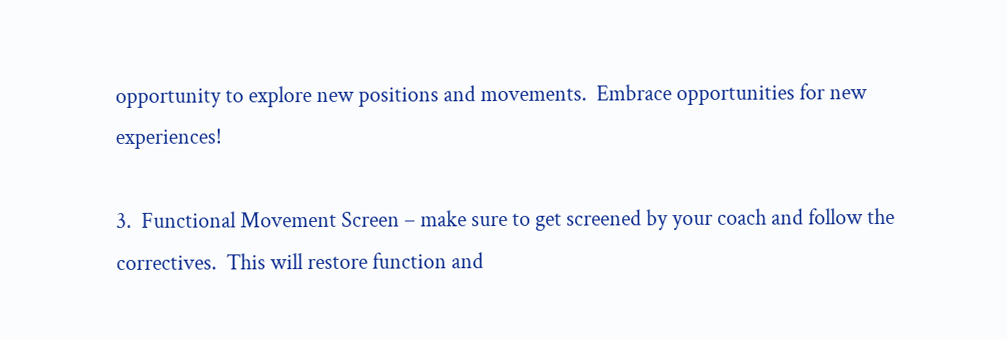opportunity to explore new positions and movements.  Embrace opportunities for new experiences!

3.  Functional Movement Screen – make sure to get screened by your coach and follow the correctives.  This will restore function and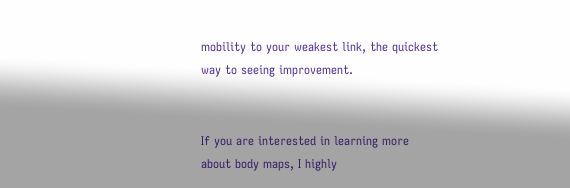mobility to your weakest link, the quickest way to seeing improvement.


If you are interested in learning more about body maps, I highly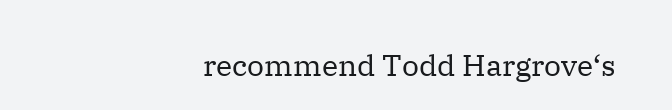recommend Todd Hargrove‘s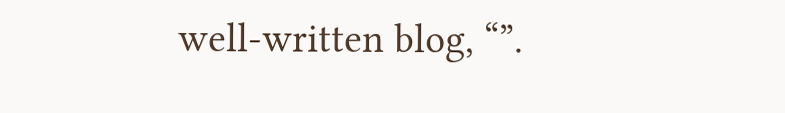well-written blog, “”.